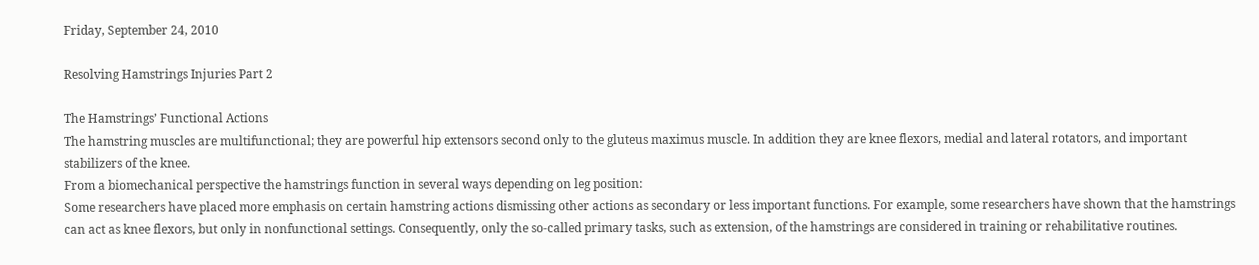Friday, September 24, 2010

Resolving Hamstrings Injuries Part 2

The Hamstrings’ Functional Actions
The hamstring muscles are multifunctional; they are powerful hip extensors second only to the gluteus maximus muscle. In addition they are knee flexors, medial and lateral rotators, and important stabilizers of the knee.
From a biomechanical perspective the hamstrings function in several ways depending on leg position:
Some researchers have placed more emphasis on certain hamstring actions dismissing other actions as secondary or less important functions. For example, some researchers have shown that the hamstrings can act as knee flexors, but only in nonfunctional settings. Consequently, only the so-called primary tasks, such as extension, of the hamstrings are considered in training or rehabilitative routines.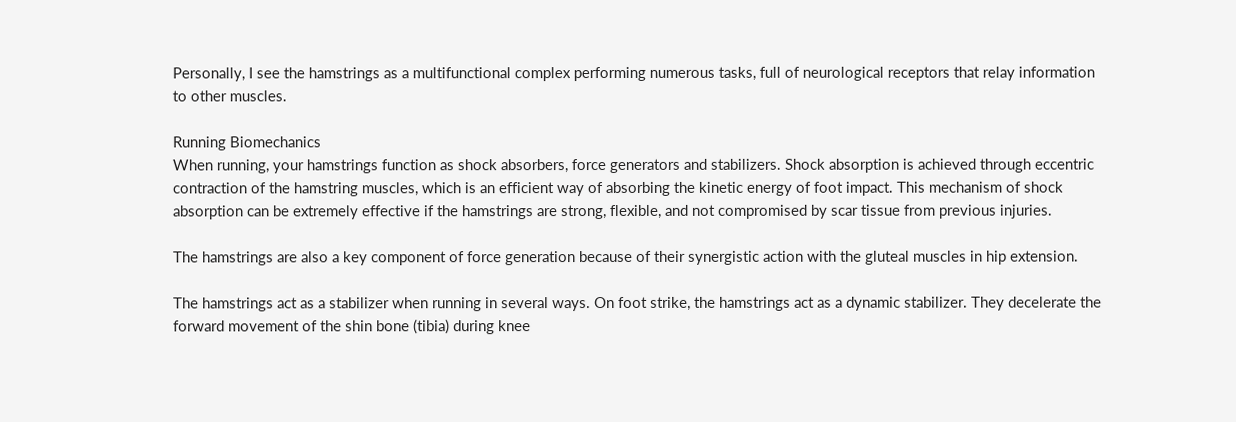Personally, I see the hamstrings as a multifunctional complex performing numerous tasks, full of neurological receptors that relay information to other muscles.

Running Biomechanics
When running, your hamstrings function as shock absorbers, force generators and stabilizers. Shock absorption is achieved through eccentric contraction of the hamstring muscles, which is an efficient way of absorbing the kinetic energy of foot impact. This mechanism of shock absorption can be extremely effective if the hamstrings are strong, flexible, and not compromised by scar tissue from previous injuries.

The hamstrings are also a key component of force generation because of their synergistic action with the gluteal muscles in hip extension.

The hamstrings act as a stabilizer when running in several ways. On foot strike, the hamstrings act as a dynamic stabilizer. They decelerate the forward movement of the shin bone (tibia) during knee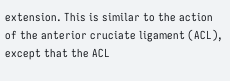extension. This is similar to the action of the anterior cruciate ligament (ACL), except that the ACL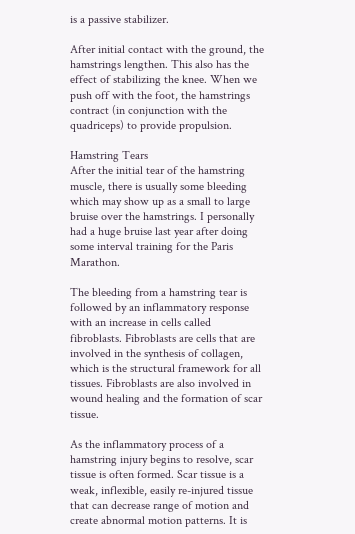is a passive stabilizer.

After initial contact with the ground, the hamstrings lengthen. This also has the effect of stabilizing the knee. When we push off with the foot, the hamstrings contract (in conjunction with the quadriceps) to provide propulsion.

Hamstring Tears
After the initial tear of the hamstring muscle, there is usually some bleeding which may show up as a small to large bruise over the hamstrings. I personally had a huge bruise last year after doing some interval training for the Paris Marathon.

The bleeding from a hamstring tear is followed by an inflammatory response with an increase in cells called fibroblasts. Fibroblasts are cells that are involved in the synthesis of collagen, which is the structural framework for all tissues. Fibroblasts are also involved in wound healing and the formation of scar tissue.

As the inflammatory process of a hamstring injury begins to resolve, scar tissue is often formed. Scar tissue is a weak, inflexible, easily re-injured tissue that can decrease range of motion and create abnormal motion patterns. It is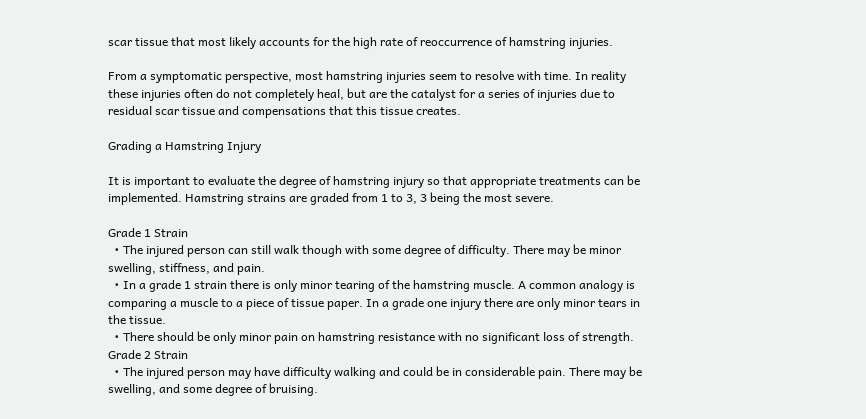scar tissue that most likely accounts for the high rate of reoccurrence of hamstring injuries.

From a symptomatic perspective, most hamstring injuries seem to resolve with time. In reality these injuries often do not completely heal, but are the catalyst for a series of injuries due to residual scar tissue and compensations that this tissue creates.

Grading a Hamstring Injury

It is important to evaluate the degree of hamstring injury so that appropriate treatments can be implemented. Hamstring strains are graded from 1 to 3, 3 being the most severe.

Grade 1 Strain
  • The injured person can still walk though with some degree of difficulty. There may be minor swelling, stiffness, and pain.
  • In a grade 1 strain there is only minor tearing of the hamstring muscle. A common analogy is comparing a muscle to a piece of tissue paper. In a grade one injury there are only minor tears in the tissue.
  • There should be only minor pain on hamstring resistance with no significant loss of strength.
Grade 2 Strain
  • The injured person may have difficulty walking and could be in considerable pain. There may be swelling, and some degree of bruising.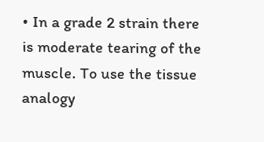• In a grade 2 strain there is moderate tearing of the muscle. To use the tissue analogy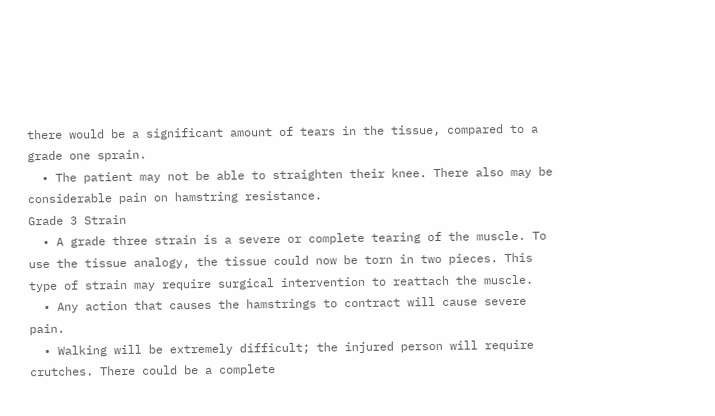there would be a significant amount of tears in the tissue, compared to a grade one sprain.
  • The patient may not be able to straighten their knee. There also may be considerable pain on hamstring resistance.
Grade 3 Strain
  • A grade three strain is a severe or complete tearing of the muscle. To use the tissue analogy, the tissue could now be torn in two pieces. This type of strain may require surgical intervention to reattach the muscle.
  • Any action that causes the hamstrings to contract will cause severe pain.
  • Walking will be extremely difficult; the injured person will require crutches. There could be a complete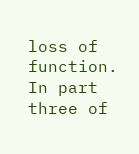loss of function.
In part three of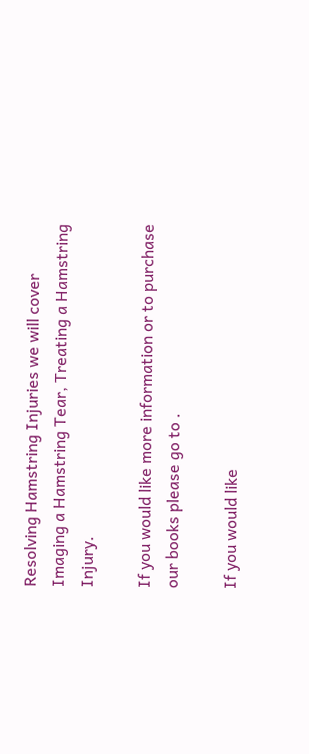Resolving Hamstring Injuries we will cover Imaging a Hamstring Tear, Treating a Hamstring Injury.

If you would like more information or to purchase our books please go to .

If you would like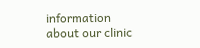information about our clinic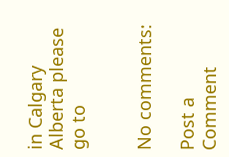in Calgary Alberta please go to


No comments:

Post a Comment